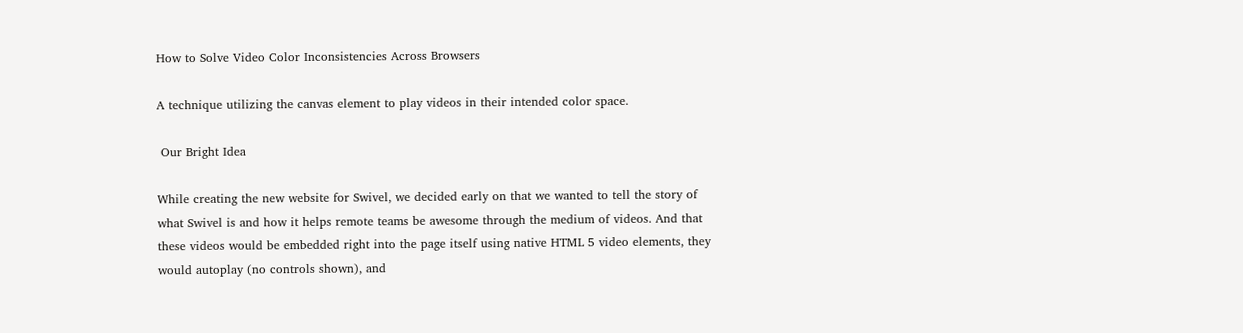How to Solve Video Color Inconsistencies Across Browsers

A technique utilizing the canvas element to play videos in their intended color space.

 Our Bright Idea

While creating the new website for Swivel, we decided early on that we wanted to tell the story of what Swivel is and how it helps remote teams be awesome through the medium of videos. And that these videos would be embedded right into the page itself using native HTML 5 video elements, they would autoplay (no controls shown), and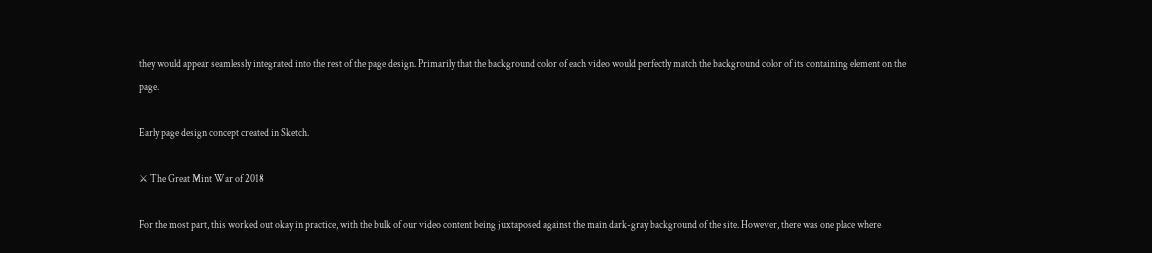they would appear seamlessly integrated into the rest of the page design. Primarily that the background color of each video would perfectly match the background color of its containing element on the page.

Early page design concept created in Sketch.

⚔ The Great Mint War of 2018

For the most part, this worked out okay in practice, with the bulk of our video content being juxtaposed against the main dark-gray background of the site. However, there was one place where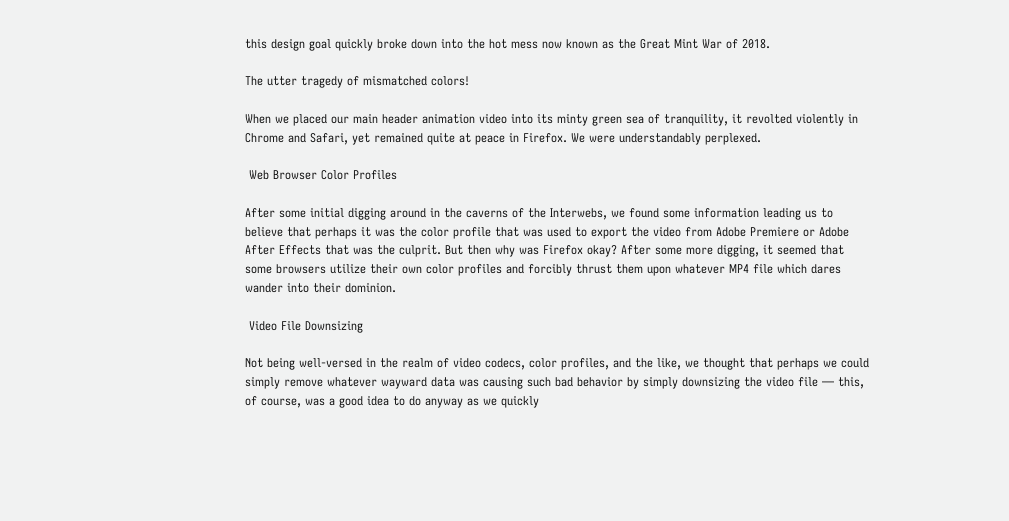this design goal quickly broke down into the hot mess now known as the Great Mint War of 2018.

The utter tragedy of mismatched colors!

When we placed our main header animation video into its minty green sea of tranquility, it revolted violently in Chrome and Safari, yet remained quite at peace in Firefox. We were understandably perplexed.

 Web Browser Color Profiles

After some initial digging around in the caverns of the Interwebs, we found some information leading us to believe that perhaps it was the color profile that was used to export the video from Adobe Premiere or Adobe After Effects that was the culprit. But then why was Firefox okay? After some more digging, it seemed that some browsers utilize their own color profiles and forcibly thrust them upon whatever MP4 file which dares wander into their dominion.

 Video File Downsizing

Not being well-versed in the realm of video codecs, color profiles, and the like, we thought that perhaps we could simply remove whatever wayward data was causing such bad behavior by simply downsizing the video file — this, of course, was a good idea to do anyway as we quickly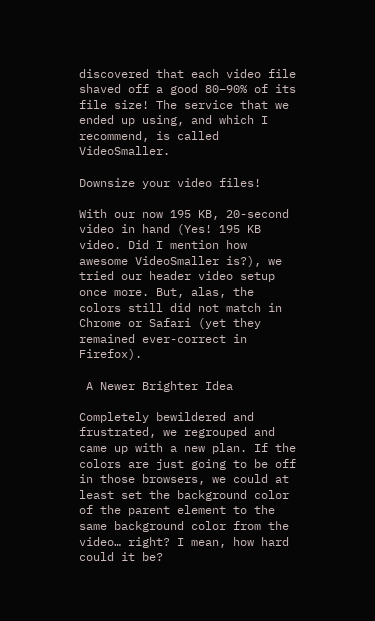discovered that each video file shaved off a good 80–90% of its file size! The service that we ended up using, and which I recommend, is called VideoSmaller.

Downsize your video files!

With our now 195 KB, 20-second video in hand (Yes! 195 KB video. Did I mention how awesome VideoSmaller is?), we tried our header video setup once more. But, alas, the colors still did not match in Chrome or Safari (yet they remained ever-correct in Firefox).

 A Newer Brighter Idea

Completely bewildered and frustrated, we regrouped and came up with a new plan. If the colors are just going to be off in those browsers, we could at least set the background color of the parent element to the same background color from the video… right? I mean, how hard could it be?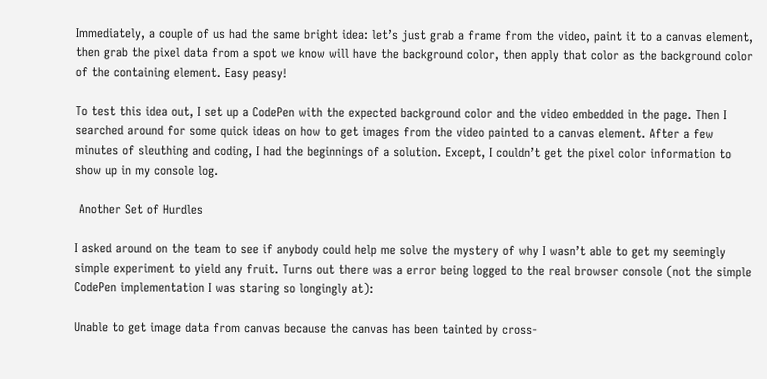Immediately, a couple of us had the same bright idea: let’s just grab a frame from the video, paint it to a canvas element, then grab the pixel data from a spot we know will have the background color, then apply that color as the background color of the containing element. Easy peasy!

To test this idea out, I set up a CodePen with the expected background color and the video embedded in the page. Then I searched around for some quick ideas on how to get images from the video painted to a canvas element. After a few minutes of sleuthing and coding, I had the beginnings of a solution. Except, I couldn’t get the pixel color information to show up in my console log.

 Another Set of Hurdles

I asked around on the team to see if anybody could help me solve the mystery of why I wasn’t able to get my seemingly simple experiment to yield any fruit. Turns out there was a error being logged to the real browser console (not the simple CodePen implementation I was staring so longingly at):

Unable to get image data from canvas because the canvas has been tainted by cross-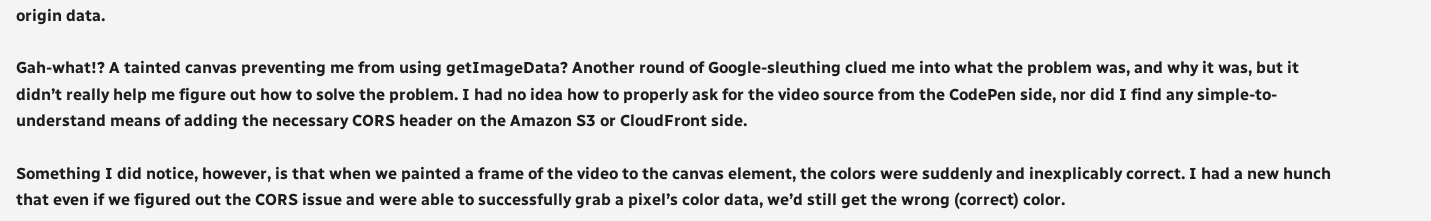origin data.

Gah-what!? A tainted canvas preventing me from using getImageData? Another round of Google-sleuthing clued me into what the problem was, and why it was, but it didn’t really help me figure out how to solve the problem. I had no idea how to properly ask for the video source from the CodePen side, nor did I find any simple-to-understand means of adding the necessary CORS header on the Amazon S3 or CloudFront side.

Something I did notice, however, is that when we painted a frame of the video to the canvas element, the colors were suddenly and inexplicably correct. I had a new hunch that even if we figured out the CORS issue and were able to successfully grab a pixel’s color data, we’d still get the wrong (correct) color.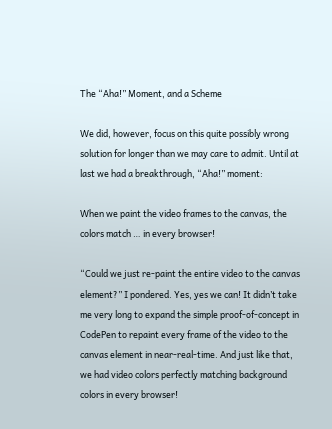The “Aha!” Moment, and a Scheme

We did, however, focus on this quite possibly wrong solution for longer than we may care to admit. Until at last we had a breakthrough, “Aha!” moment:

When we paint the video frames to the canvas, the colors match … in every browser!

“Could we just re-paint the entire video to the canvas element?” I pondered. Yes, yes we can! It didn’t take me very long to expand the simple proof-of-concept in CodePen to repaint every frame of the video to the canvas element in near-real-time. And just like that, we had video colors perfectly matching background colors in every browser!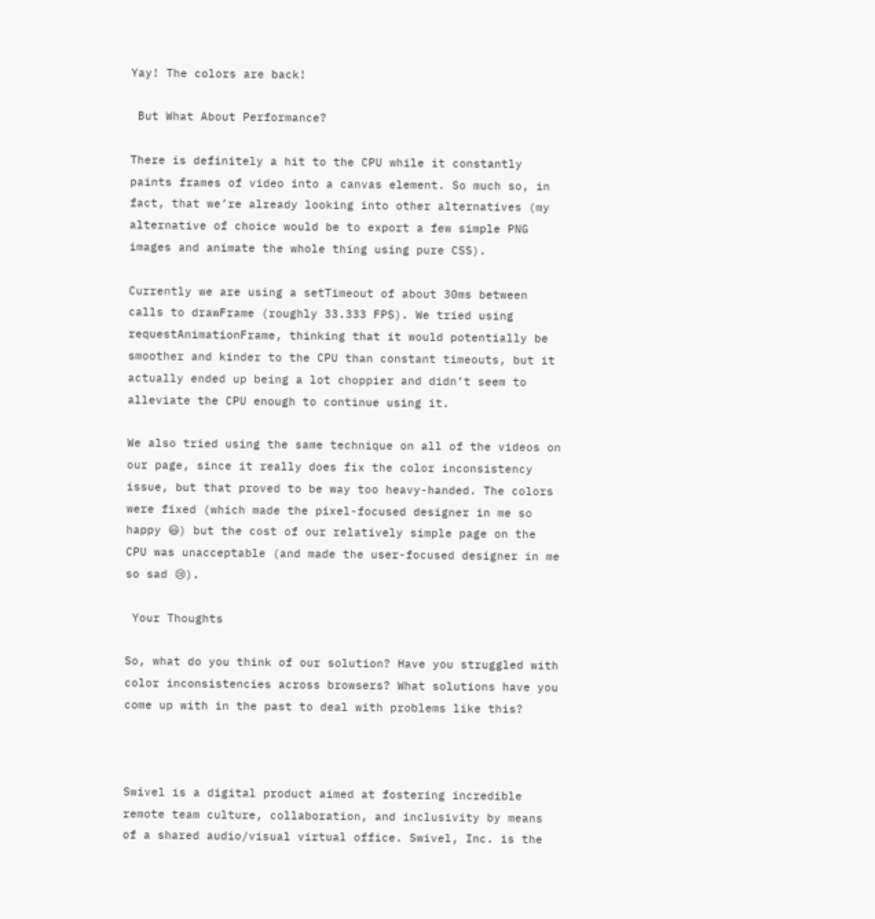Yay! The colors are back!

 But What About Performance?

There is definitely a hit to the CPU while it constantly paints frames of video into a canvas element. So much so, in fact, that we’re already looking into other alternatives (my alternative of choice would be to export a few simple PNG images and animate the whole thing using pure CSS).

Currently we are using a setTimeout of about 30ms between calls to drawFrame (roughly 33.333 FPS). We tried using requestAnimationFrame, thinking that it would potentially be smoother and kinder to the CPU than constant timeouts, but it actually ended up being a lot choppier and didn’t seem to alleviate the CPU enough to continue using it.

We also tried using the same technique on all of the videos on our page, since it really does fix the color inconsistency issue, but that proved to be way too heavy-handed. The colors were fixed (which made the pixel-focused designer in me so happy 😃) but the cost of our relatively simple page on the CPU was unacceptable (and made the user-focused designer in me so sad 😢).

 Your Thoughts

So, what do you think of our solution? Have you struggled with color inconsistencies across browsers? What solutions have you come up with in the past to deal with problems like this?



Swivel is a digital product aimed at fostering incredible remote team culture, collaboration, and inclusivity by means of a shared audio/visual virtual office. Swivel, Inc. is the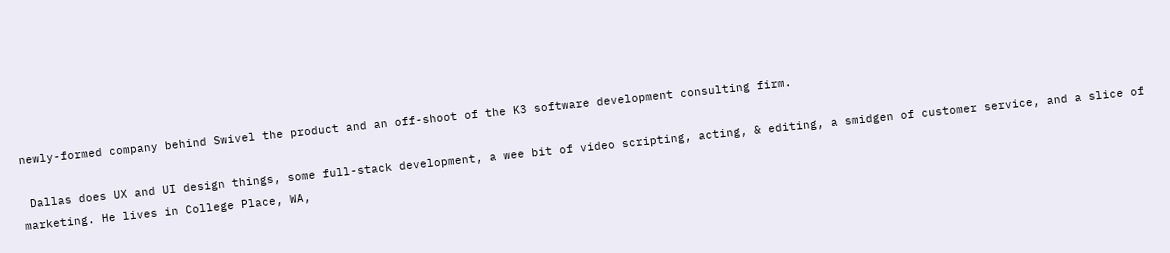newly-formed company behind Swivel the product and an off-shoot of the K3 software development consulting firm.

 Dallas does UX and UI design things, some full-stack development, a wee bit of video scripting, acting, & editing, a smidgen of customer service, and a slice of marketing. He lives in College Place, WA,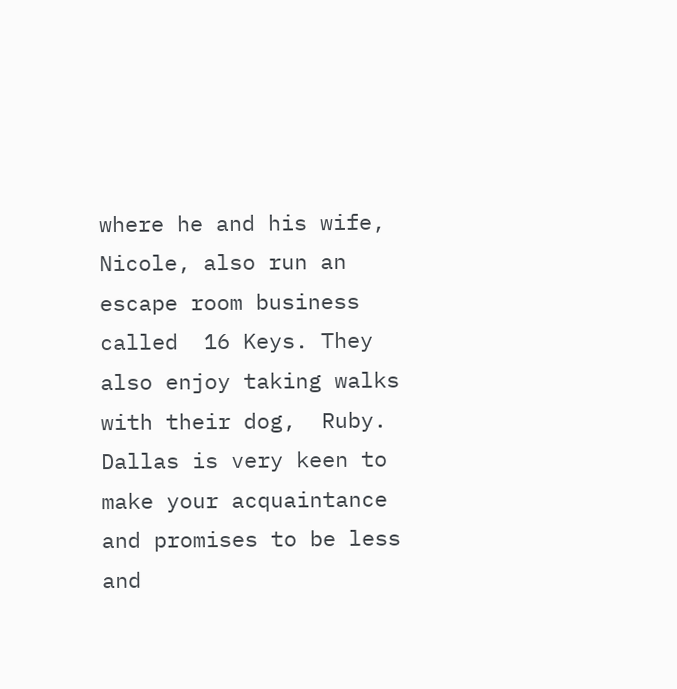where he and his wife,  Nicole, also run an escape room business called  16 Keys. They also enjoy taking walks with their dog,  Ruby. Dallas is very keen to make your acquaintance and promises to be less and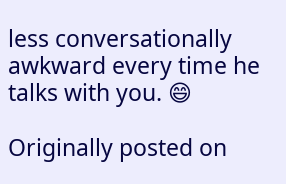less conversationally awkward every time he talks with you. 😄

Originally posted on